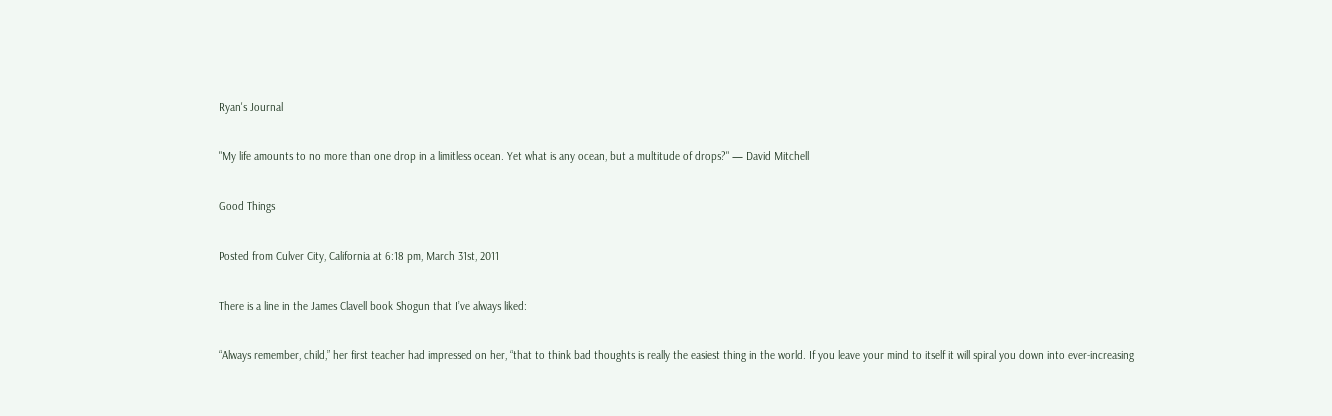Ryan's Journal

"My life amounts to no more than one drop in a limitless ocean. Yet what is any ocean, but a multitude of drops?" — David Mitchell

Good Things

Posted from Culver City, California at 6:18 pm, March 31st, 2011

There is a line in the James Clavell book Shogun that I’ve always liked:

“Always remember, child,” her first teacher had impressed on her, “that to think bad thoughts is really the easiest thing in the world. If you leave your mind to itself it will spiral you down into ever-increasing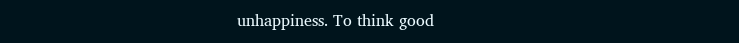unhappiness. To think good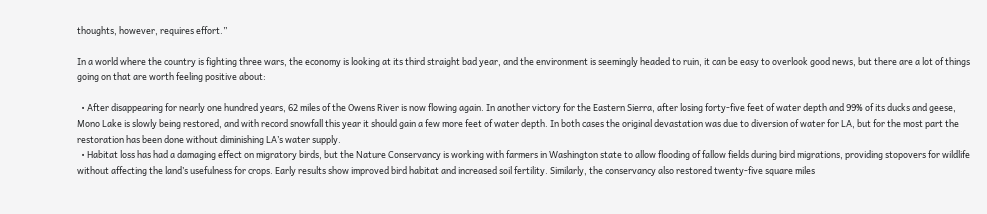thoughts, however, requires effort.”

In a world where the country is fighting three wars, the economy is looking at its third straight bad year, and the environment is seemingly headed to ruin, it can be easy to overlook good news, but there are a lot of things going on that are worth feeling positive about:

  • After disappearing for nearly one hundred years, 62 miles of the Owens River is now flowing again. In another victory for the Eastern Sierra, after losing forty-five feet of water depth and 99% of its ducks and geese, Mono Lake is slowly being restored, and with record snowfall this year it should gain a few more feet of water depth. In both cases the original devastation was due to diversion of water for LA, but for the most part the restoration has been done without diminishing LA’s water supply.
  • Habitat loss has had a damaging effect on migratory birds, but the Nature Conservancy is working with farmers in Washington state to allow flooding of fallow fields during bird migrations, providing stopovers for wildlife without affecting the land’s usefulness for crops. Early results show improved bird habitat and increased soil fertility. Similarly, the conservancy also restored twenty-five square miles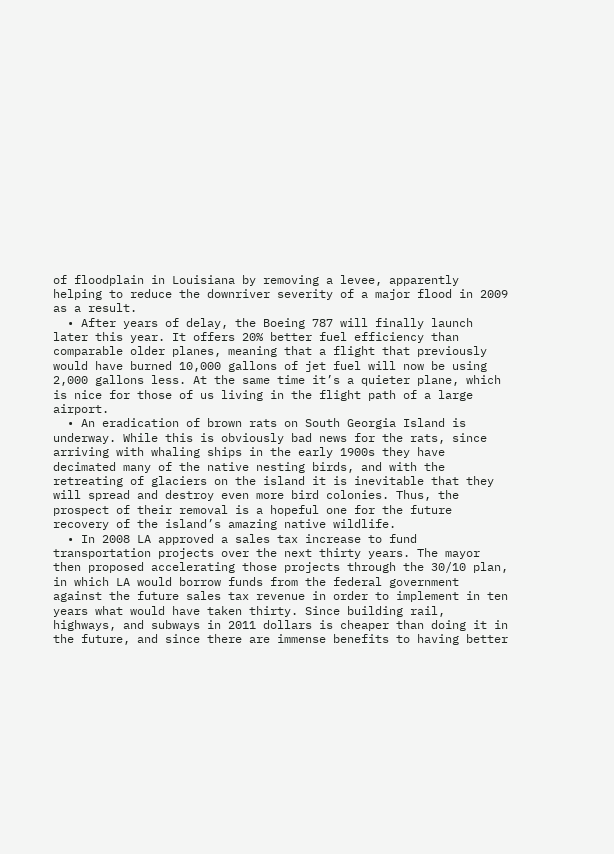of floodplain in Louisiana by removing a levee, apparently helping to reduce the downriver severity of a major flood in 2009 as a result.
  • After years of delay, the Boeing 787 will finally launch later this year. It offers 20% better fuel efficiency than comparable older planes, meaning that a flight that previously would have burned 10,000 gallons of jet fuel will now be using 2,000 gallons less. At the same time it’s a quieter plane, which is nice for those of us living in the flight path of a large airport.
  • An eradication of brown rats on South Georgia Island is underway. While this is obviously bad news for the rats, since arriving with whaling ships in the early 1900s they have decimated many of the native nesting birds, and with the retreating of glaciers on the island it is inevitable that they will spread and destroy even more bird colonies. Thus, the prospect of their removal is a hopeful one for the future recovery of the island’s amazing native wildlife.
  • In 2008 LA approved a sales tax increase to fund transportation projects over the next thirty years. The mayor then proposed accelerating those projects through the 30/10 plan, in which LA would borrow funds from the federal government against the future sales tax revenue in order to implement in ten years what would have taken thirty. Since building rail, highways, and subways in 2011 dollars is cheaper than doing it in the future, and since there are immense benefits to having better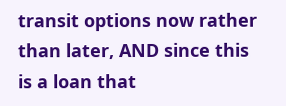transit options now rather than later, AND since this is a loan that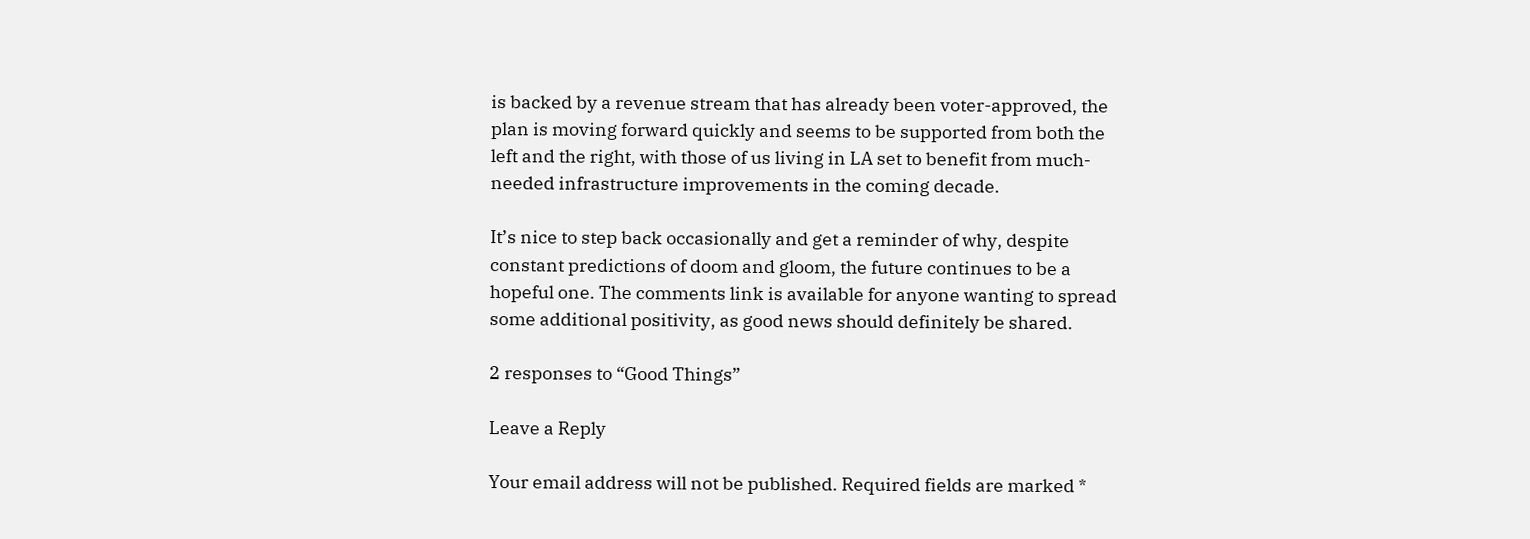is backed by a revenue stream that has already been voter-approved, the plan is moving forward quickly and seems to be supported from both the left and the right, with those of us living in LA set to benefit from much-needed infrastructure improvements in the coming decade.

It’s nice to step back occasionally and get a reminder of why, despite constant predictions of doom and gloom, the future continues to be a hopeful one. The comments link is available for anyone wanting to spread some additional positivity, as good news should definitely be shared.

2 responses to “Good Things”

Leave a Reply

Your email address will not be published. Required fields are marked *